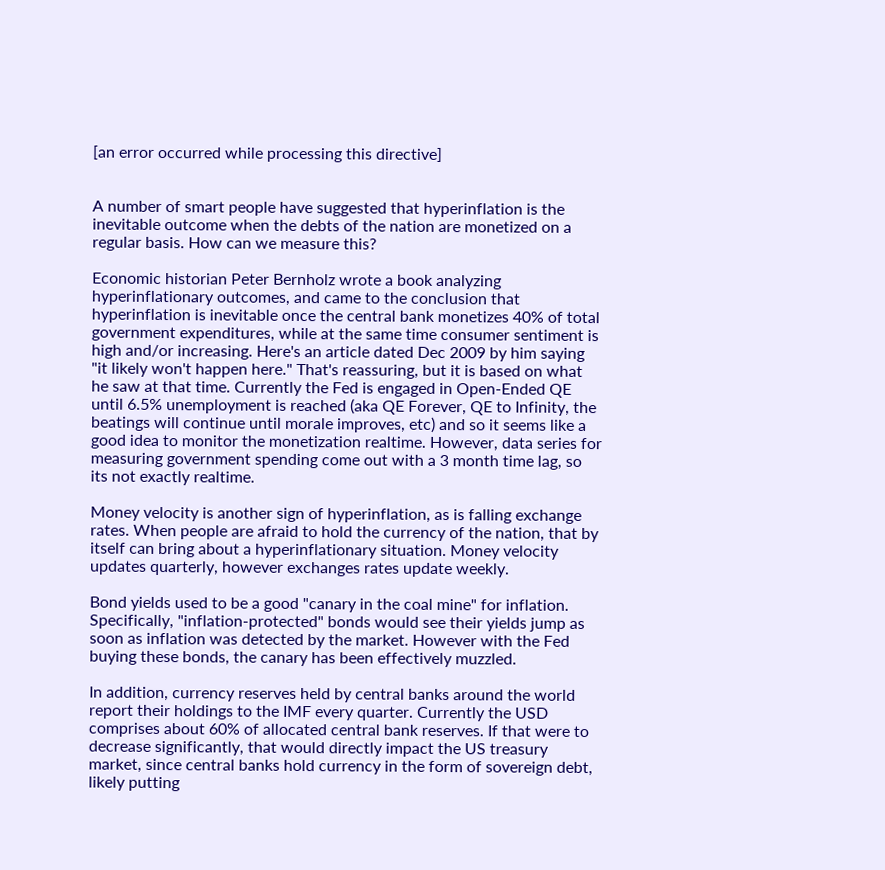[an error occurred while processing this directive]


A number of smart people have suggested that hyperinflation is the inevitable outcome when the debts of the nation are monetized on a regular basis. How can we measure this?

Economic historian Peter Bernholz wrote a book analyzing hyperinflationary outcomes, and came to the conclusion that hyperinflation is inevitable once the central bank monetizes 40% of total government expenditures, while at the same time consumer sentiment is high and/or increasing. Here's an article dated Dec 2009 by him saying "it likely won't happen here." That's reassuring, but it is based on what he saw at that time. Currently the Fed is engaged in Open-Ended QE until 6.5% unemployment is reached (aka QE Forever, QE to Infinity, the beatings will continue until morale improves, etc) and so it seems like a good idea to monitor the monetization realtime. However, data series for measuring government spending come out with a 3 month time lag, so its not exactly realtime.

Money velocity is another sign of hyperinflation, as is falling exchange rates. When people are afraid to hold the currency of the nation, that by itself can bring about a hyperinflationary situation. Money velocity updates quarterly, however exchanges rates update weekly.

Bond yields used to be a good "canary in the coal mine" for inflation. Specifically, "inflation-protected" bonds would see their yields jump as soon as inflation was detected by the market. However with the Fed buying these bonds, the canary has been effectively muzzled.

In addition, currency reserves held by central banks around the world report their holdings to the IMF every quarter. Currently the USD comprises about 60% of allocated central bank reserves. If that were to decrease significantly, that would directly impact the US treasury market, since central banks hold currency in the form of sovereign debt, likely putting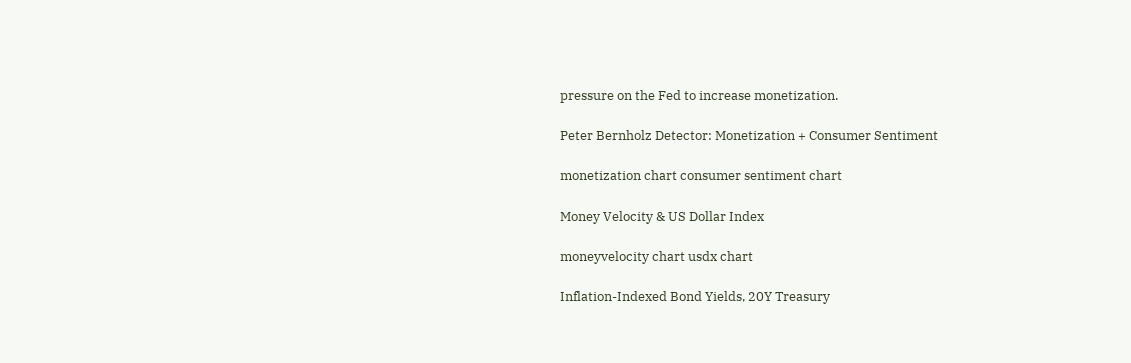pressure on the Fed to increase monetization.

Peter Bernholz Detector: Monetization + Consumer Sentiment

monetization chart consumer sentiment chart

Money Velocity & US Dollar Index

moneyvelocity chart usdx chart

Inflation-Indexed Bond Yields, 20Y Treasury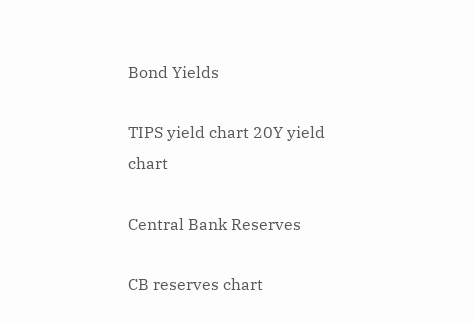Bond Yields

TIPS yield chart 20Y yield chart

Central Bank Reserves

CB reserves chart